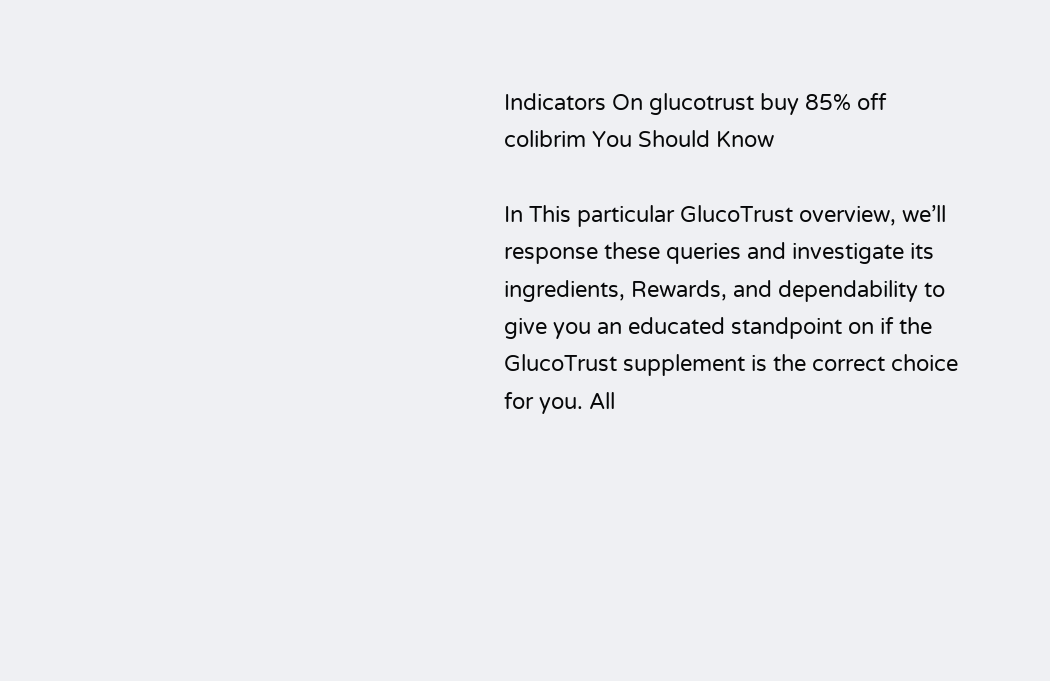Indicators On glucotrust buy 85% off colibrim You Should Know

In This particular GlucoTrust overview, we’ll response these queries and investigate its ingredients, Rewards, and dependability to give you an educated standpoint on if the GlucoTrust supplement is the correct choice for you. All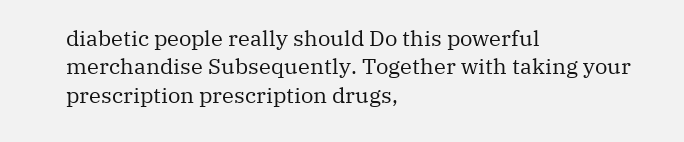diabetic people really should Do this powerful merchandise Subsequently. Together with taking your prescription prescription drugs,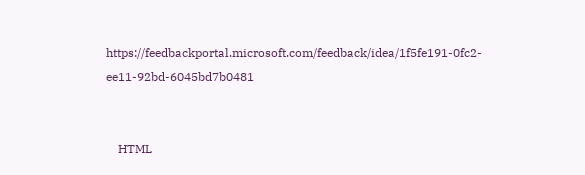https://feedbackportal.microsoft.com/feedback/idea/1f5fe191-0fc2-ee11-92bd-6045bd7b0481


    HTML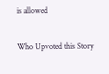is allowed

Who Upvoted this Story